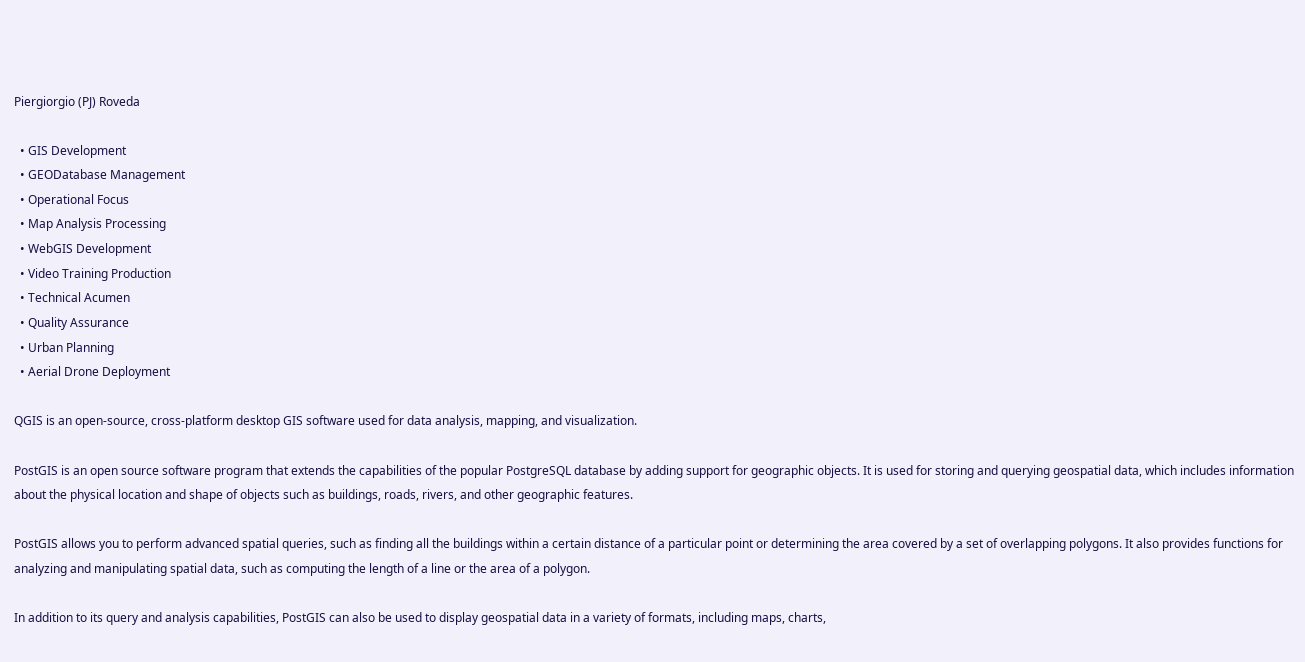Piergiorgio (PJ) Roveda

  • GIS Development
  • GEODatabase Management
  • Operational Focus
  • Map Analysis Processing
  • WebGIS Development
  • Video Training Production
  • Technical Acumen
  • Quality Assurance
  • Urban Planning
  • Aerial Drone Deployment

QGIS is an open-source, cross-platform desktop GIS software used for data analysis, mapping, and visualization.

PostGIS is an open source software program that extends the capabilities of the popular PostgreSQL database by adding support for geographic objects. It is used for storing and querying geospatial data, which includes information about the physical location and shape of objects such as buildings, roads, rivers, and other geographic features.

PostGIS allows you to perform advanced spatial queries, such as finding all the buildings within a certain distance of a particular point or determining the area covered by a set of overlapping polygons. It also provides functions for analyzing and manipulating spatial data, such as computing the length of a line or the area of a polygon.

In addition to its query and analysis capabilities, PostGIS can also be used to display geospatial data in a variety of formats, including maps, charts,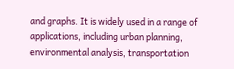and graphs. It is widely used in a range of applications, including urban planning, environmental analysis, transportation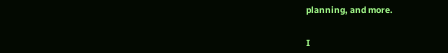planning, and more.


I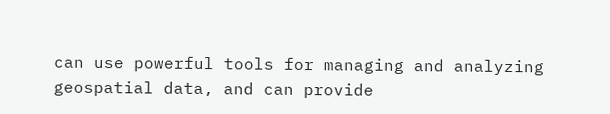can use powerful tools for managing and analyzing geospatial data, and can provide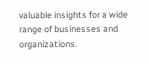valuable insights for a wide range of businesses and organizations.